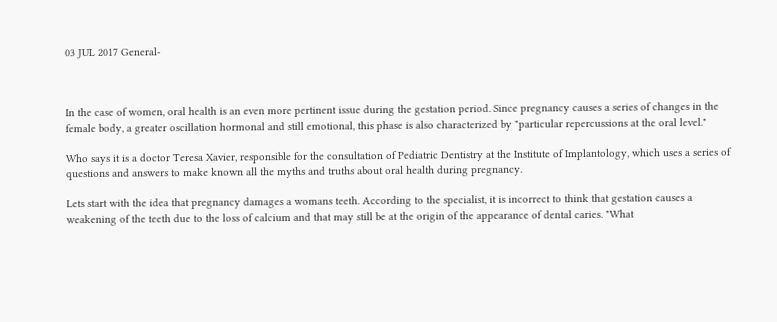03 JUL 2017 General-



In the case of women, oral health is an even more pertinent issue during the gestation period. Since pregnancy causes a series of changes in the female body, a greater oscillation hormonal and still emotional, this phase is also characterized by "particular repercussions at the oral level."

Who says it is a doctor Teresa Xavier, responsible for the consultation of Pediatric Dentistry at the Institute of Implantology, which uses a series of questions and answers to make known all the myths and truths about oral health during pregnancy.

Lets start with the idea that pregnancy damages a womans teeth. According to the specialist, it is incorrect to think that gestation causes a weakening of the teeth due to the loss of calcium and that may still be at the origin of the appearance of dental caries. "What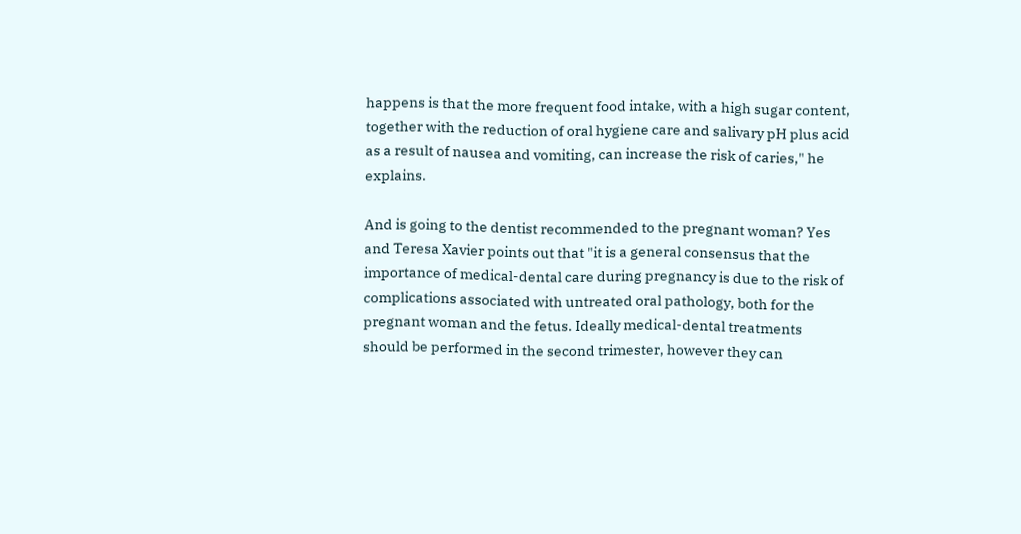happens is that the more frequent food intake, with a high sugar content, together with the reduction of oral hygiene care and salivary pH plus acid as a result of nausea and vomiting, can increase the risk of caries," he explains.

And is going to the dentist recommended to the pregnant woman? Yes and Teresa Xavier points out that "it is a general consensus that the importance of medical-dental care during pregnancy is due to the risk of complications associated with untreated oral pathology, both for the pregnant woman and the fetus. Ideally medical-dental treatments should be performed in the second trimester, however they can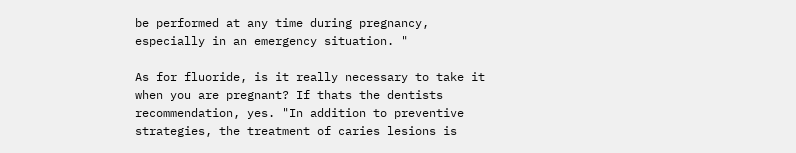be performed at any time during pregnancy, especially in an emergency situation. "

As for fluoride, is it really necessary to take it when you are pregnant? If thats the dentists recommendation, yes. "In addition to preventive strategies, the treatment of caries lesions is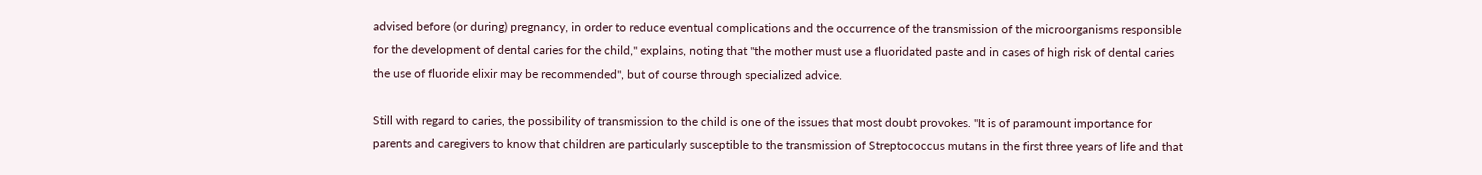advised before (or during) pregnancy, in order to reduce eventual complications and the occurrence of the transmission of the microorganisms responsible for the development of dental caries for the child," explains, noting that "the mother must use a fluoridated paste and in cases of high risk of dental caries the use of fluoride elixir may be recommended", but of course through specialized advice.

Still with regard to caries, the possibility of transmission to the child is one of the issues that most doubt provokes. "It is of paramount importance for parents and caregivers to know that children are particularly susceptible to the transmission of Streptococcus mutans in the first three years of life and that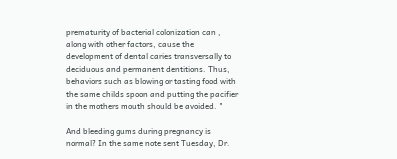prematurity of bacterial colonization can , along with other factors, cause the development of dental caries transversally to deciduous and permanent dentitions. Thus, behaviors such as blowing or tasting food with the same childs spoon and putting the pacifier in the mothers mouth should be avoided. "

And bleeding gums during pregnancy is normal? In the same note sent Tuesday, Dr.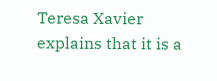Teresa Xavier explains that it is a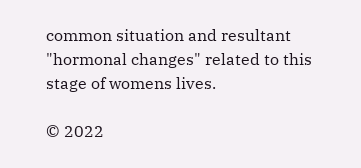common situation and resultant "hormonal changes" related to this stage of womens lives.

© 2022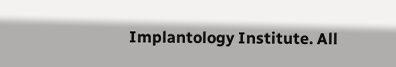Implantology Institute. All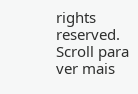rights reserved.
Scroll para
ver mais